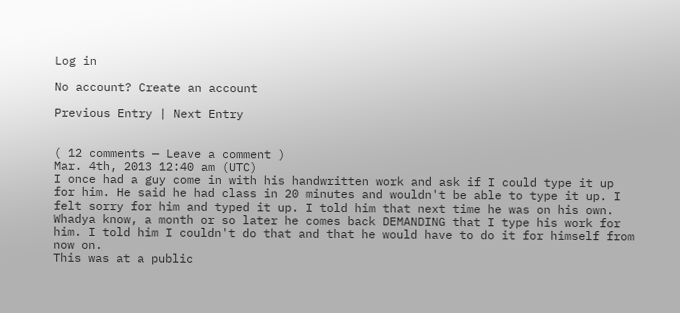Log in

No account? Create an account

Previous Entry | Next Entry


( 12 comments — Leave a comment )
Mar. 4th, 2013 12:40 am (UTC)
I once had a guy come in with his handwritten work and ask if I could type it up for him. He said he had class in 20 minutes and wouldn't be able to type it up. I felt sorry for him and typed it up. I told him that next time he was on his own. Whadya know, a month or so later he comes back DEMANDING that I type his work for him. I told him I couldn't do that and that he would have to do it for himself from now on.
This was at a public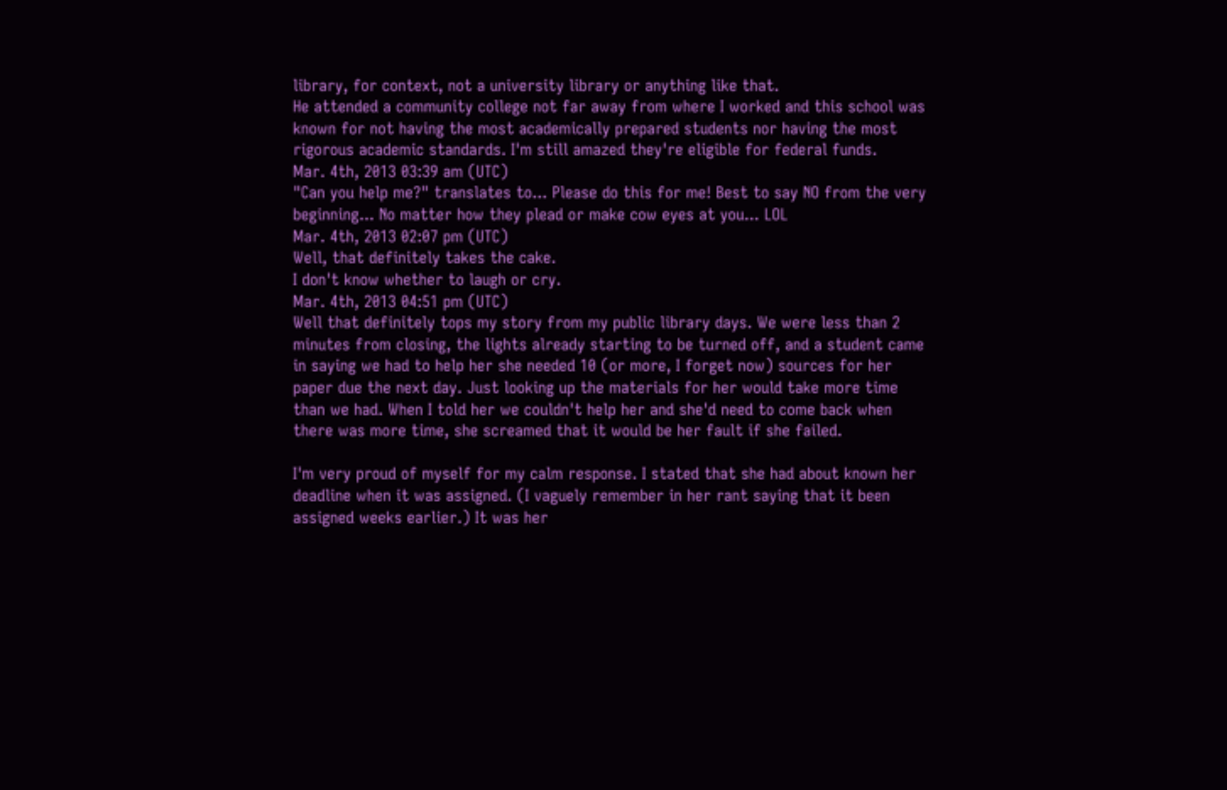library, for context, not a university library or anything like that.
He attended a community college not far away from where I worked and this school was known for not having the most academically prepared students nor having the most rigorous academic standards. I'm still amazed they're eligible for federal funds.
Mar. 4th, 2013 03:39 am (UTC)
"Can you help me?" translates to... Please do this for me! Best to say NO from the very beginning... No matter how they plead or make cow eyes at you... LOL
Mar. 4th, 2013 02:07 pm (UTC)
Well, that definitely takes the cake.
I don't know whether to laugh or cry.
Mar. 4th, 2013 04:51 pm (UTC)
Well that definitely tops my story from my public library days. We were less than 2 minutes from closing, the lights already starting to be turned off, and a student came in saying we had to help her she needed 10 (or more, I forget now) sources for her paper due the next day. Just looking up the materials for her would take more time than we had. When I told her we couldn't help her and she'd need to come back when there was more time, she screamed that it would be her fault if she failed.

I'm very proud of myself for my calm response. I stated that she had about known her deadline when it was assigned. (I vaguely remember in her rant saying that it been assigned weeks earlier.) It was her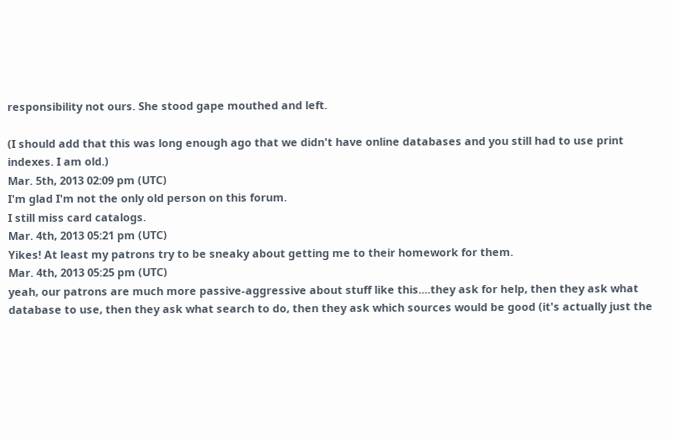responsibility not ours. She stood gape mouthed and left.

(I should add that this was long enough ago that we didn't have online databases and you still had to use print indexes. I am old.)
Mar. 5th, 2013 02:09 pm (UTC)
I'm glad I'm not the only old person on this forum.
I still miss card catalogs.
Mar. 4th, 2013 05:21 pm (UTC)
Yikes! At least my patrons try to be sneaky about getting me to their homework for them.
Mar. 4th, 2013 05:25 pm (UTC)
yeah, our patrons are much more passive-aggressive about stuff like this....they ask for help, then they ask what database to use, then they ask what search to do, then they ask which sources would be good (it's actually just the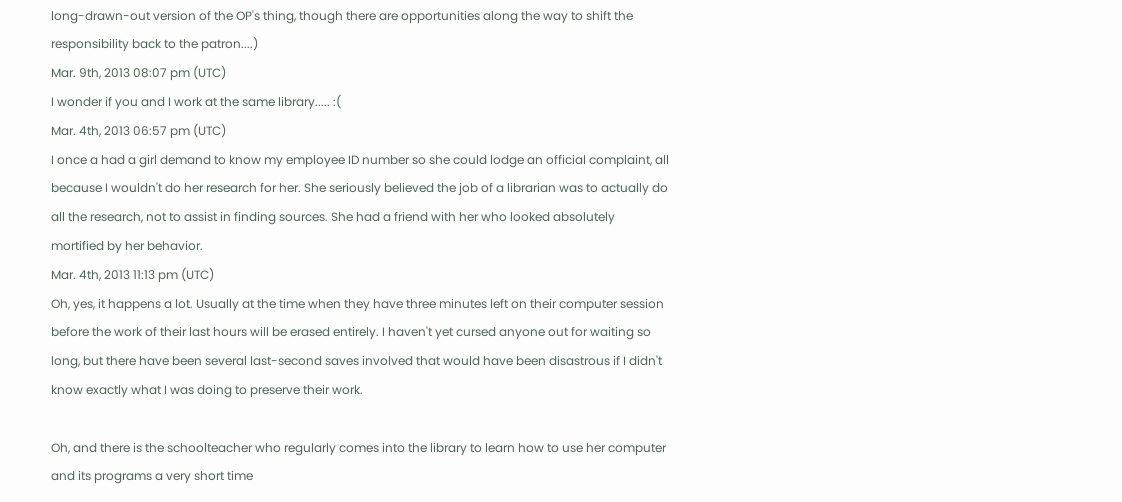long-drawn-out version of the OP's thing, though there are opportunities along the way to shift the responsibility back to the patron....)
Mar. 9th, 2013 08:07 pm (UTC)
I wonder if you and I work at the same library..... :(
Mar. 4th, 2013 06:57 pm (UTC)
I once a had a girl demand to know my employee ID number so she could lodge an official complaint, all because I wouldn't do her research for her. She seriously believed the job of a librarian was to actually do all the research, not to assist in finding sources. She had a friend with her who looked absolutely mortified by her behavior.
Mar. 4th, 2013 11:13 pm (UTC)
Oh, yes, it happens a lot. Usually at the time when they have three minutes left on their computer session before the work of their last hours will be erased entirely. I haven't yet cursed anyone out for waiting so long, but there have been several last-second saves involved that would have been disastrous if I didn't know exactly what I was doing to preserve their work.

Oh, and there is the schoolteacher who regularly comes into the library to learn how to use her computer and its programs a very short time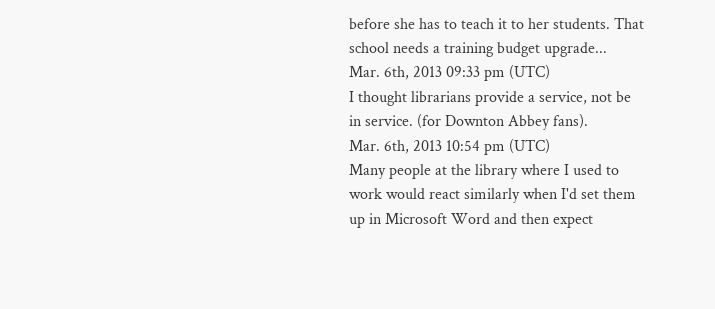before she has to teach it to her students. That school needs a training budget upgrade...
Mar. 6th, 2013 09:33 pm (UTC)
I thought librarians provide a service, not be in service. (for Downton Abbey fans).
Mar. 6th, 2013 10:54 pm (UTC)
Many people at the library where I used to work would react similarly when I'd set them up in Microsoft Word and then expect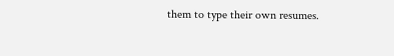them to type their own resumes.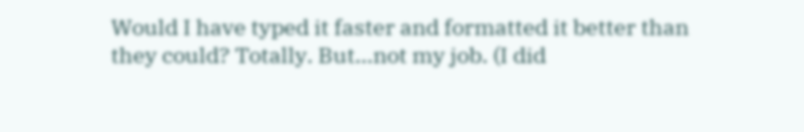Would I have typed it faster and formatted it better than they could? Totally. But...not my job. (I did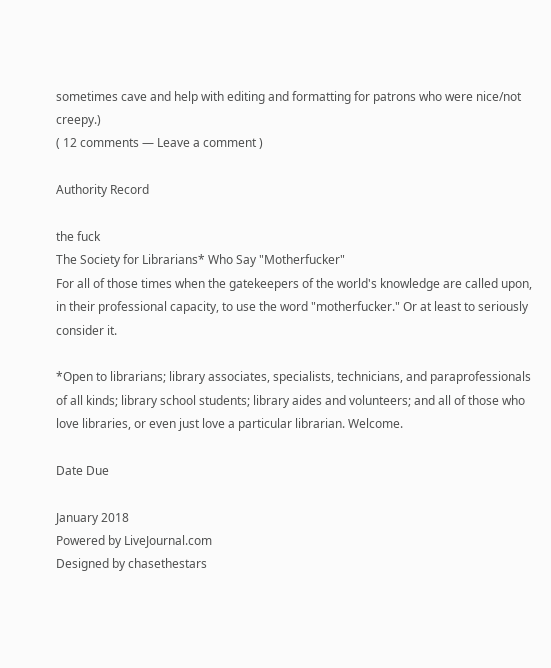sometimes cave and help with editing and formatting for patrons who were nice/not creepy.)
( 12 comments — Leave a comment )

Authority Record

the fuck
The Society for Librarians* Who Say "Motherfucker"
For all of those times when the gatekeepers of the world's knowledge are called upon, in their professional capacity, to use the word "motherfucker." Or at least to seriously consider it.

*Open to librarians; library associates, specialists, technicians, and paraprofessionals of all kinds; library school students; library aides and volunteers; and all of those who love libraries, or even just love a particular librarian. Welcome.

Date Due

January 2018
Powered by LiveJournal.com
Designed by chasethestars